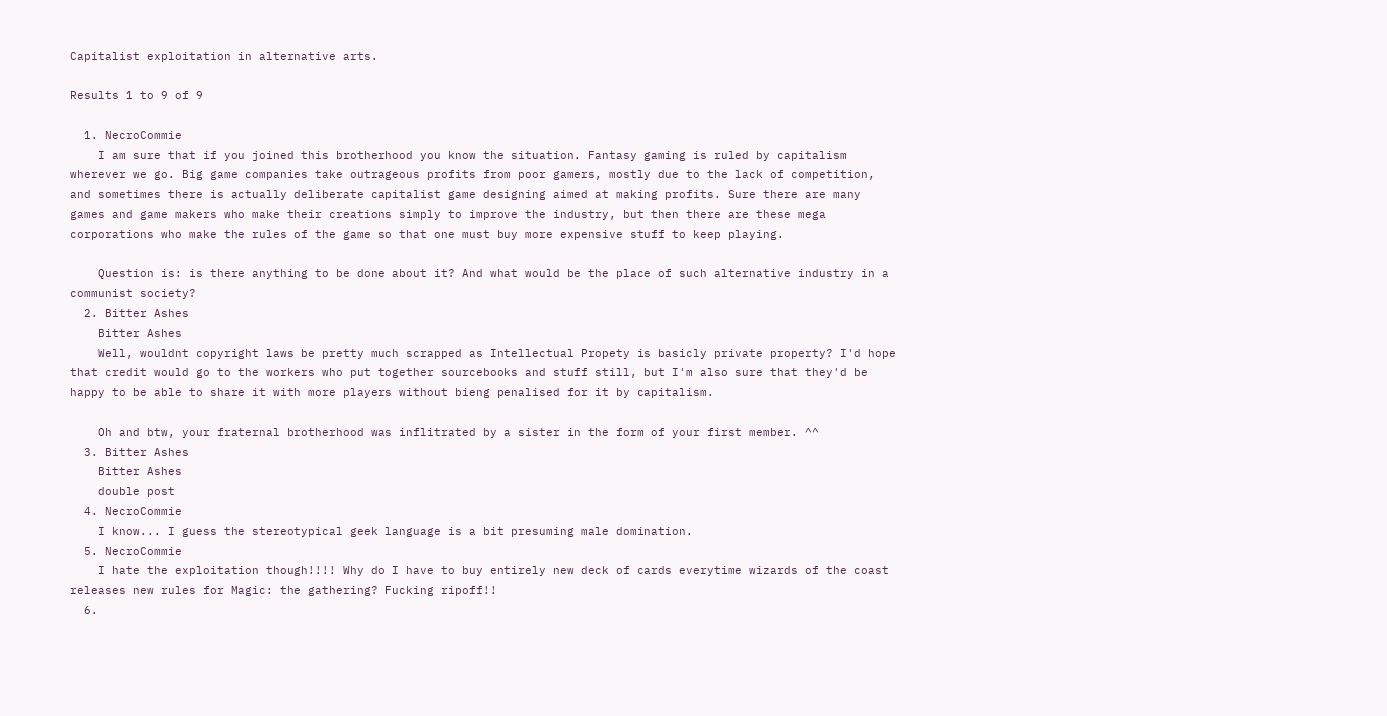Capitalist exploitation in alternative arts.

Results 1 to 9 of 9

  1. NecroCommie
    I am sure that if you joined this brotherhood you know the situation. Fantasy gaming is ruled by capitalism wherever we go. Big game companies take outrageous profits from poor gamers, mostly due to the lack of competition, and sometimes there is actually deliberate capitalist game designing aimed at making profits. Sure there are many games and game makers who make their creations simply to improve the industry, but then there are these mega corporations who make the rules of the game so that one must buy more expensive stuff to keep playing.

    Question is: is there anything to be done about it? And what would be the place of such alternative industry in a communist society?
  2. Bitter Ashes
    Bitter Ashes
    Well, wouldnt copyright laws be pretty much scrapped as Intellectual Propety is basicly private property? I'd hope that credit would go to the workers who put together sourcebooks and stuff still, but I'm also sure that they'd be happy to be able to share it with more players without bieng penalised for it by capitalism.

    Oh and btw, your fraternal brotherhood was inflitrated by a sister in the form of your first member. ^^
  3. Bitter Ashes
    Bitter Ashes
    double post
  4. NecroCommie
    I know... I guess the stereotypical geek language is a bit presuming male domination.
  5. NecroCommie
    I hate the exploitation though!!!! Why do I have to buy entirely new deck of cards everytime wizards of the coast releases new rules for Magic: the gathering? Fucking ripoff!!
  6.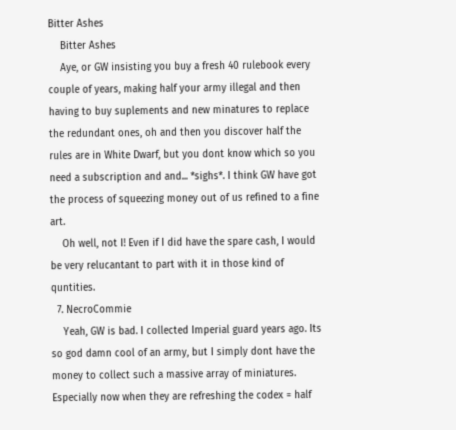Bitter Ashes
    Bitter Ashes
    Aye, or GW insisting you buy a fresh 40 rulebook every couple of years, making half your army illegal and then having to buy suplements and new minatures to replace the redundant ones, oh and then you discover half the rules are in White Dwarf, but you dont know which so you need a subscription and and... *sighs*. I think GW have got the process of squeezing money out of us refined to a fine art.
    Oh well, not I! Even if I did have the spare cash, I would be very relucantant to part with it in those kind of quntities.
  7. NecroCommie
    Yeah, GW is bad. I collected Imperial guard years ago. Its so god damn cool of an army, but I simply dont have the money to collect such a massive array of miniatures. Especially now when they are refreshing the codex = half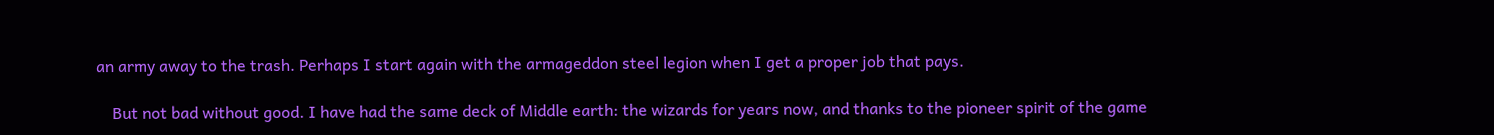an army away to the trash. Perhaps I start again with the armageddon steel legion when I get a proper job that pays.

    But not bad without good. I have had the same deck of Middle earth: the wizards for years now, and thanks to the pioneer spirit of the game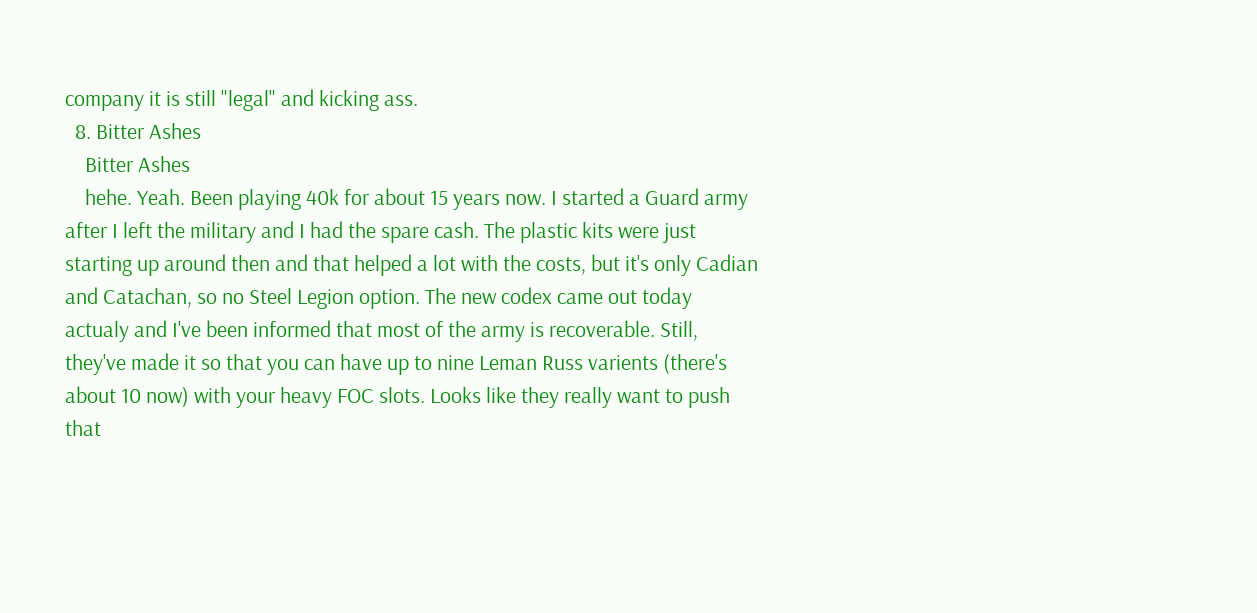company it is still "legal" and kicking ass.
  8. Bitter Ashes
    Bitter Ashes
    hehe. Yeah. Been playing 40k for about 15 years now. I started a Guard army after I left the military and I had the spare cash. The plastic kits were just starting up around then and that helped a lot with the costs, but it's only Cadian and Catachan, so no Steel Legion option. The new codex came out today actualy and I've been informed that most of the army is recoverable. Still, they've made it so that you can have up to nine Leman Russ varients (there's about 10 now) with your heavy FOC slots. Looks like they really want to push that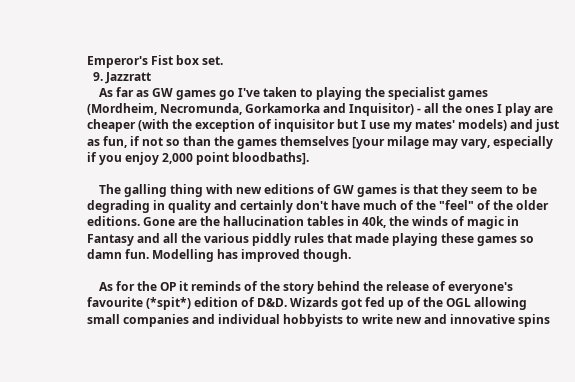Emperor's Fist box set.
  9. Jazzratt
    As far as GW games go I've taken to playing the specialist games (Mordheim, Necromunda, Gorkamorka and Inquisitor) - all the ones I play are cheaper (with the exception of inquisitor but I use my mates' models) and just as fun, if not so than the games themselves [your milage may vary, especially if you enjoy 2,000 point bloodbaths].

    The galling thing with new editions of GW games is that they seem to be degrading in quality and certainly don't have much of the "feel" of the older editions. Gone are the hallucination tables in 40k, the winds of magic in Fantasy and all the various piddly rules that made playing these games so damn fun. Modelling has improved though.

    As for the OP it reminds of the story behind the release of everyone's favourite (*spit*) edition of D&D. Wizards got fed up of the OGL allowing small companies and individual hobbyists to write new and innovative spins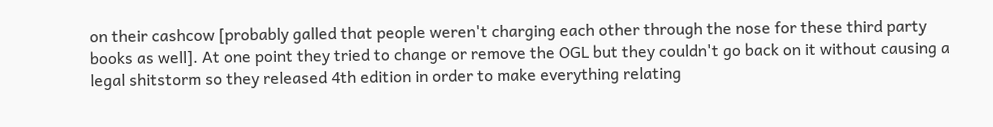on their cashcow [probably galled that people weren't charging each other through the nose for these third party books as well]. At one point they tried to change or remove the OGL but they couldn't go back on it without causing a legal shitstorm so they released 4th edition in order to make everything relating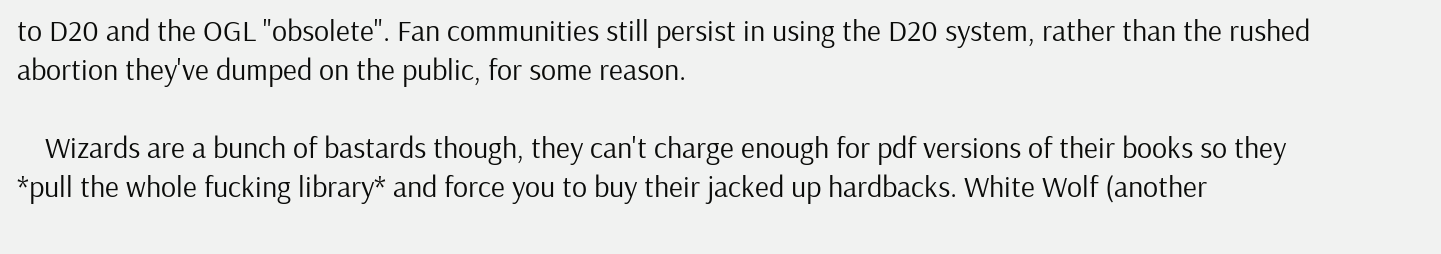to D20 and the OGL "obsolete". Fan communities still persist in using the D20 system, rather than the rushed abortion they've dumped on the public, for some reason.

    Wizards are a bunch of bastards though, they can't charge enough for pdf versions of their books so they *pull the whole fucking library* and force you to buy their jacked up hardbacks. White Wolf (another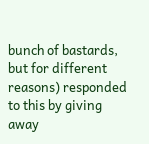bunch of bastards, but for different reasons) responded to this by giving away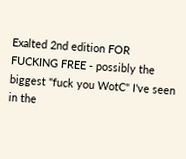Exalted 2nd edition FOR FUCKING FREE - possibly the biggest "fuck you WotC" I've seen in the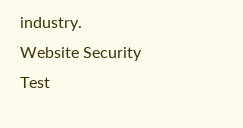industry.
Website Security Test